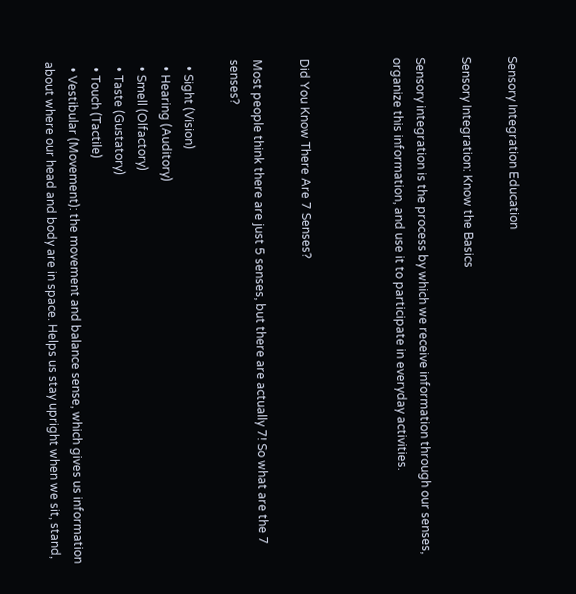Sensory Integration Education

Sensory Integration: Know the Basics

Sensory integration is the process by which we receive information through our senses, organize this information, and use it to participate in everyday activities.



Did You Know There Are 7 Senses?

Most people think there are just 5 senses, but there are actually 7! So what are the 7 senses?

  • Sight (Vision)
  • Hearing (Auditory)
  • Smell (Olfactory)
  • Taste (Gustatory)
  • Touch (Tactile)
  • Vestibular (Movement): the movement and balance sense, which gives us information about where our head and body are in space. Helps us stay upright when we sit, stand,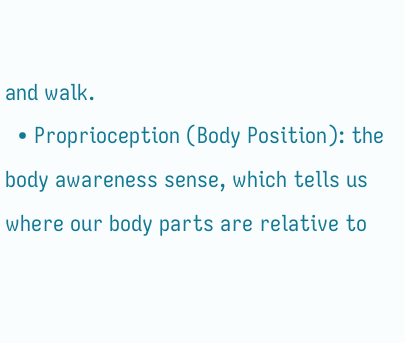and walk.
  • Proprioception (Body Position): the body awareness sense, which tells us where our body parts are relative to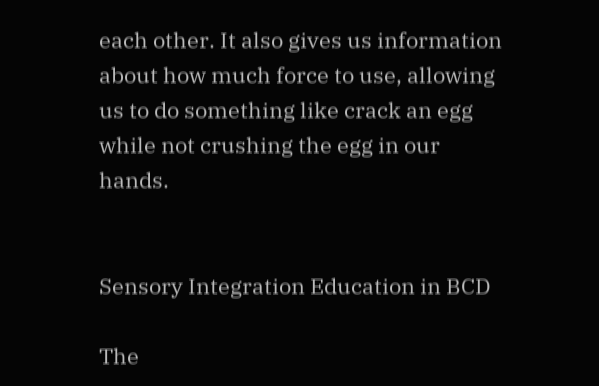each other. It also gives us information about how much force to use, allowing us to do something like crack an egg while not crushing the egg in our hands.


Sensory Integration Education in BCD

The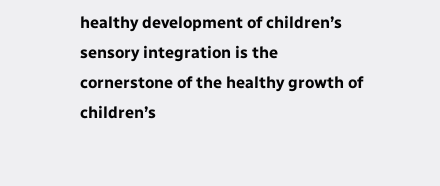healthy development of children’s sensory integration is the cornerstone of the healthy growth of children’s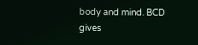body and mind. BCD gives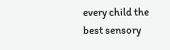every child the best sensory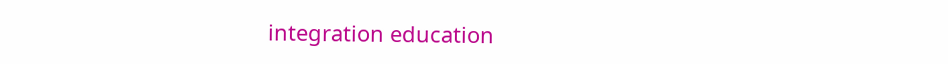integration education